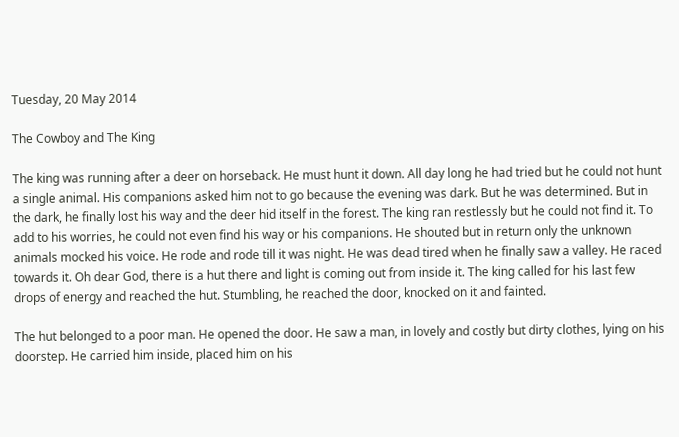Tuesday, 20 May 2014

The Cowboy and The King

The king was running after a deer on horseback. He must hunt it down. All day long he had tried but he could not hunt a single animal. His companions asked him not to go because the evening was dark. But he was determined. But in the dark, he finally lost his way and the deer hid itself in the forest. The king ran restlessly but he could not find it. To add to his worries, he could not even find his way or his companions. He shouted but in return only the unknown animals mocked his voice. He rode and rode till it was night. He was dead tired when he finally saw a valley. He raced towards it. Oh dear God, there is a hut there and light is coming out from inside it. The king called for his last few drops of energy and reached the hut. Stumbling, he reached the door, knocked on it and fainted.

The hut belonged to a poor man. He opened the door. He saw a man, in lovely and costly but dirty clothes, lying on his doorstep. He carried him inside, placed him on his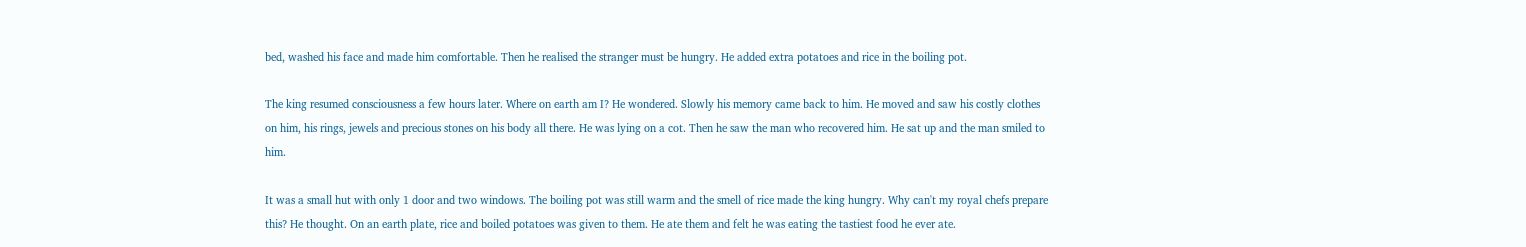bed, washed his face and made him comfortable. Then he realised the stranger must be hungry. He added extra potatoes and rice in the boiling pot.

The king resumed consciousness a few hours later. Where on earth am I? He wondered. Slowly his memory came back to him. He moved and saw his costly clothes on him, his rings, jewels and precious stones on his body all there. He was lying on a cot. Then he saw the man who recovered him. He sat up and the man smiled to him.

It was a small hut with only 1 door and two windows. The boiling pot was still warm and the smell of rice made the king hungry. Why can't my royal chefs prepare this? He thought. On an earth plate, rice and boiled potatoes was given to them. He ate them and felt he was eating the tastiest food he ever ate.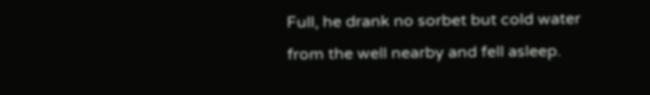Full, he drank no sorbet but cold water from the well nearby and fell asleep.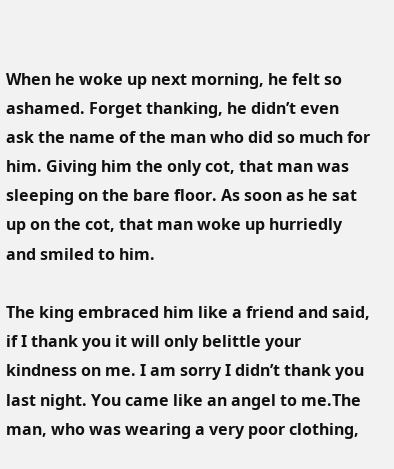When he woke up next morning, he felt so ashamed. Forget thanking, he didn’t even ask the name of the man who did so much for him. Giving him the only cot, that man was sleeping on the bare floor. As soon as he sat up on the cot, that man woke up hurriedly and smiled to him.

The king embraced him like a friend and said, if I thank you it will only belittle your kindness on me. I am sorry I didn’t thank you last night. You came like an angel to me.The man, who was wearing a very poor clothing,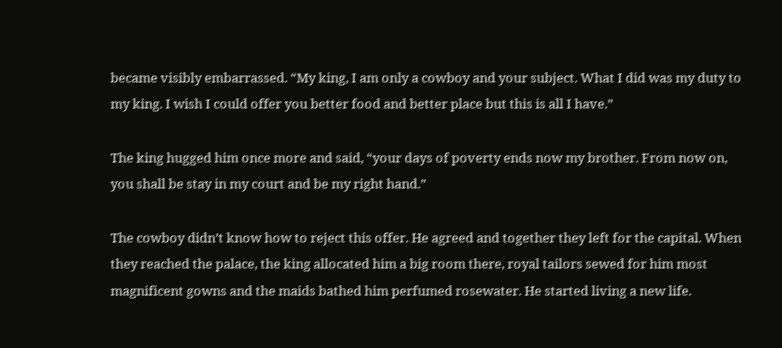became visibly embarrassed. “My king, I am only a cowboy and your subject. What I did was my duty to my king. I wish I could offer you better food and better place but this is all I have.”

The king hugged him once more and said, “your days of poverty ends now my brother. From now on, you shall be stay in my court and be my right hand.”

The cowboy didn’t know how to reject this offer. He agreed and together they left for the capital. When they reached the palace, the king allocated him a big room there, royal tailors sewed for him most magnificent gowns and the maids bathed him perfumed rosewater. He started living a new life.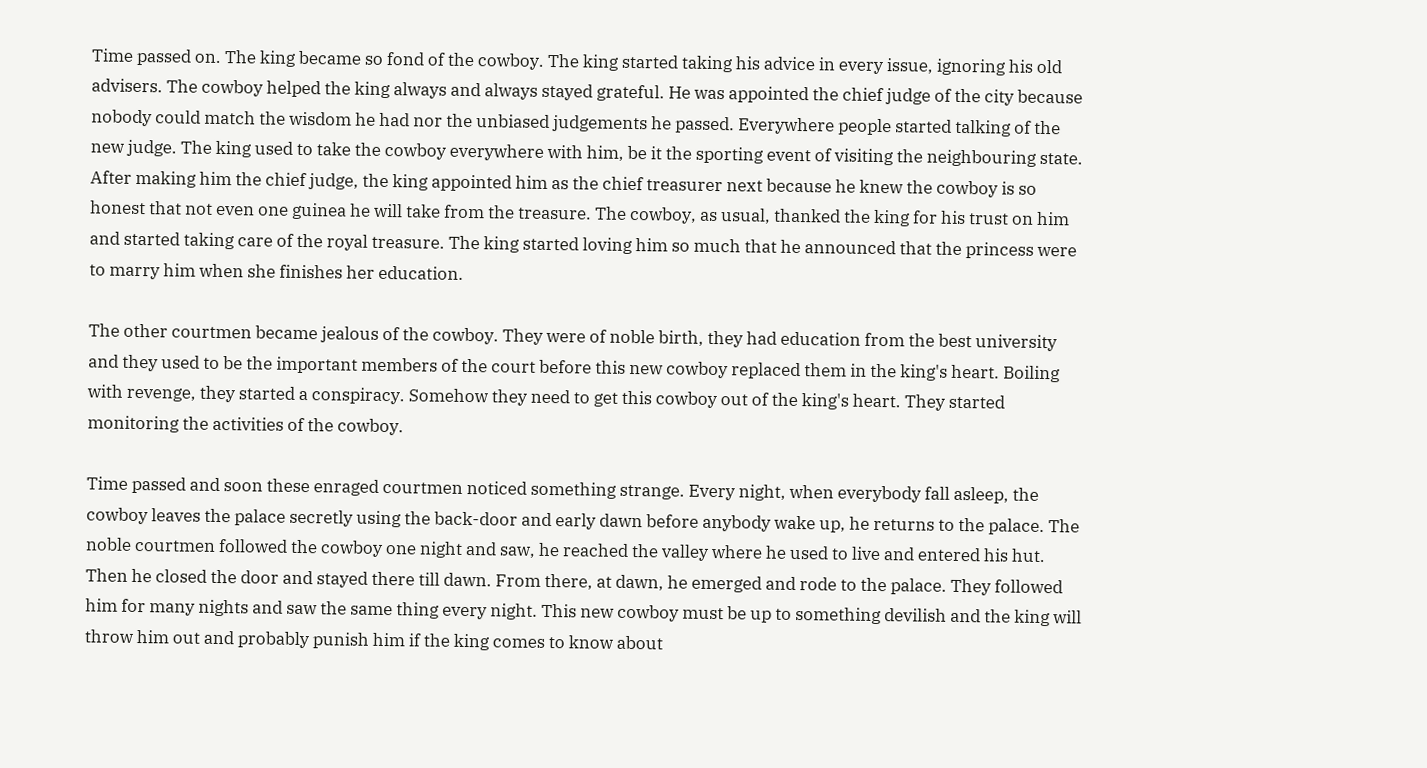Time passed on. The king became so fond of the cowboy. The king started taking his advice in every issue, ignoring his old advisers. The cowboy helped the king always and always stayed grateful. He was appointed the chief judge of the city because nobody could match the wisdom he had nor the unbiased judgements he passed. Everywhere people started talking of the new judge. The king used to take the cowboy everywhere with him, be it the sporting event of visiting the neighbouring state. After making him the chief judge, the king appointed him as the chief treasurer next because he knew the cowboy is so honest that not even one guinea he will take from the treasure. The cowboy, as usual, thanked the king for his trust on him and started taking care of the royal treasure. The king started loving him so much that he announced that the princess were to marry him when she finishes her education.

The other courtmen became jealous of the cowboy. They were of noble birth, they had education from the best university and they used to be the important members of the court before this new cowboy replaced them in the king's heart. Boiling with revenge, they started a conspiracy. Somehow they need to get this cowboy out of the king's heart. They started monitoring the activities of the cowboy.

Time passed and soon these enraged courtmen noticed something strange. Every night, when everybody fall asleep, the cowboy leaves the palace secretly using the back-door and early dawn before anybody wake up, he returns to the palace. The noble courtmen followed the cowboy one night and saw, he reached the valley where he used to live and entered his hut. Then he closed the door and stayed there till dawn. From there, at dawn, he emerged and rode to the palace. They followed him for many nights and saw the same thing every night. This new cowboy must be up to something devilish and the king will throw him out and probably punish him if the king comes to know about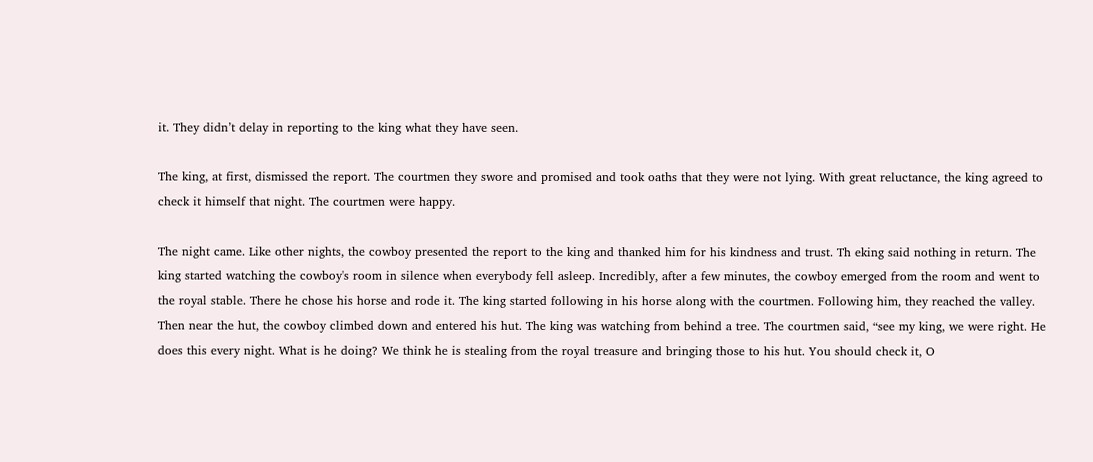it. They didn’t delay in reporting to the king what they have seen.

The king, at first, dismissed the report. The courtmen they swore and promised and took oaths that they were not lying. With great reluctance, the king agreed to check it himself that night. The courtmen were happy.

The night came. Like other nights, the cowboy presented the report to the king and thanked him for his kindness and trust. Th eking said nothing in return. The king started watching the cowboy's room in silence when everybody fell asleep. Incredibly, after a few minutes, the cowboy emerged from the room and went to the royal stable. There he chose his horse and rode it. The king started following in his horse along with the courtmen. Following him, they reached the valley. Then near the hut, the cowboy climbed down and entered his hut. The king was watching from behind a tree. The courtmen said, “see my king, we were right. He does this every night. What is he doing? We think he is stealing from the royal treasure and bringing those to his hut. You should check it, O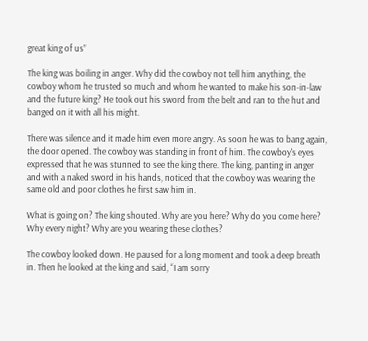great king of us”

The king was boiling in anger. Why did the cowboy not tell him anything, the cowboy whom he trusted so much and whom he wanted to make his son-in-law and the future king? He took out his sword from the belt and ran to the hut and banged on it with all his might.

There was silence and it made him even more angry. As soon he was to bang again, the door opened. The cowboy was standing in front of him. The cowboy's eyes expressed that he was stunned to see the king there. The king, panting in anger and with a naked sword in his hands, noticed that the cowboy was wearing the same old and poor clothes he first saw him in.

What is going on? The king shouted. Why are you here? Why do you come here? Why every night? Why are you wearing these clothes?

The cowboy looked down. He paused for a long moment and took a deep breath in. Then he looked at the king and said, “I am sorry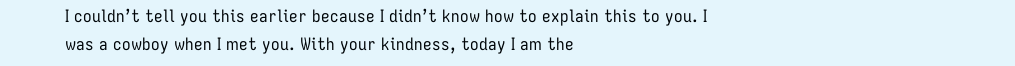I couldn’t tell you this earlier because I didn’t know how to explain this to you. I was a cowboy when I met you. With your kindness, today I am the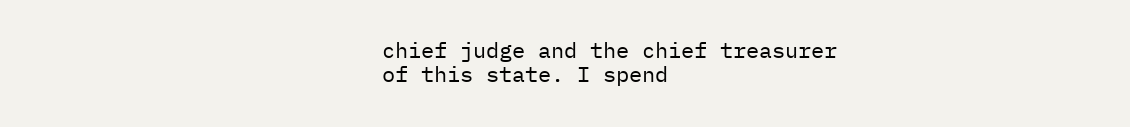chief judge and the chief treasurer of this state. I spend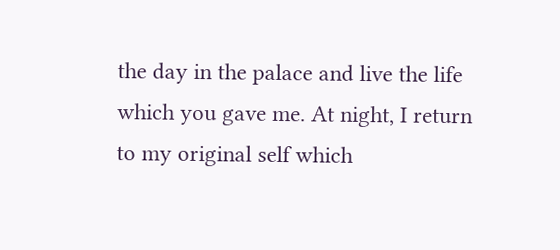the day in the palace and live the life which you gave me. At night, I return to my original self which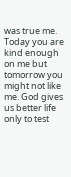was true me. Today you are kind enough on me but tomorrow you might not like me. God gives us better life only to test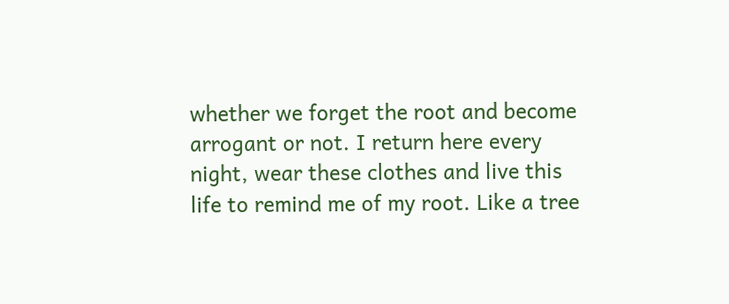whether we forget the root and become arrogant or not. I return here every night, wear these clothes and live this life to remind me of my root. Like a tree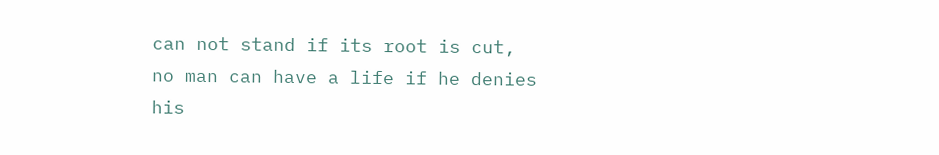can not stand if its root is cut, no man can have a life if he denies his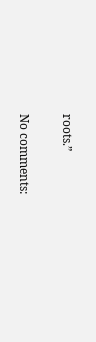roots.”

No comments: